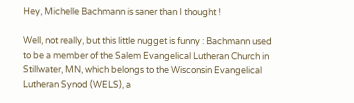Hey, Michelle Bachmann is saner than I thought !

Well, not really, but this little nugget is funny : Bachmann used to be a member of the Salem Evangelical Lutheran Church in Stillwater, MN, which belongs to the Wisconsin Evangelical Lutheran Synod (WELS), a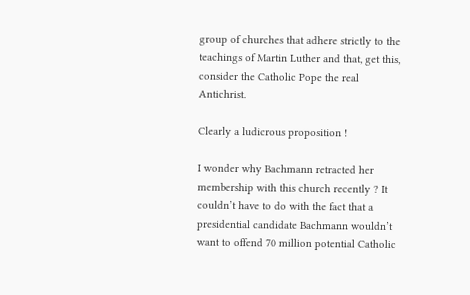group of churches that adhere strictly to the teachings of Martin Luther and that, get this, consider the Catholic Pope the real Antichrist.

Clearly a ludicrous proposition !

I wonder why Bachmann retracted her membership with this church recently ? It couldn’t have to do with the fact that a presidential candidate Bachmann wouldn’t want to offend 70 million potential Catholic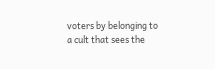voters by belonging to a cult that sees the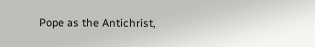Pope as the Antichrist,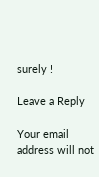surely !

Leave a Reply

Your email address will not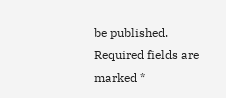be published. Required fields are marked *